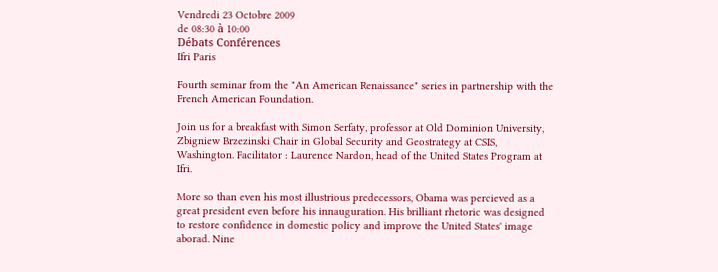Vendredi 23 Octobre 2009
de 08:30 à 10:00
Débats Conférences
Ifri Paris

Fourth seminar from the "An American Renaissance" series in partnership with the French American Foundation.

Join us for a breakfast with Simon Serfaty, professor at Old Dominion University, Zbigniew Brzezinski Chair in Global Security and Geostrategy at CSIS, Washington. Facilitator : Laurence Nardon, head of the United States Program at Ifri.

More so than even his most illustrious predecessors, Obama was percieved as a great president even before his innauguration. His brilliant rhetoric was designed to restore confidence in domestic policy and improve the United States' image aborad. Nine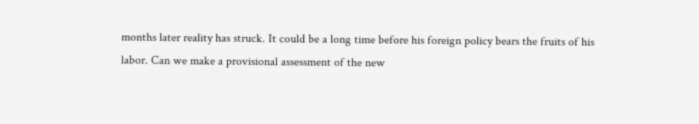months later reality has struck. It could be a long time before his foreign policy bears the fruits of his labor. Can we make a provisional assessment of the new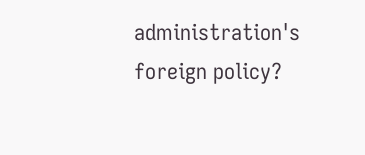administration's foreign policy?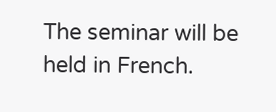The seminar will be held in French.